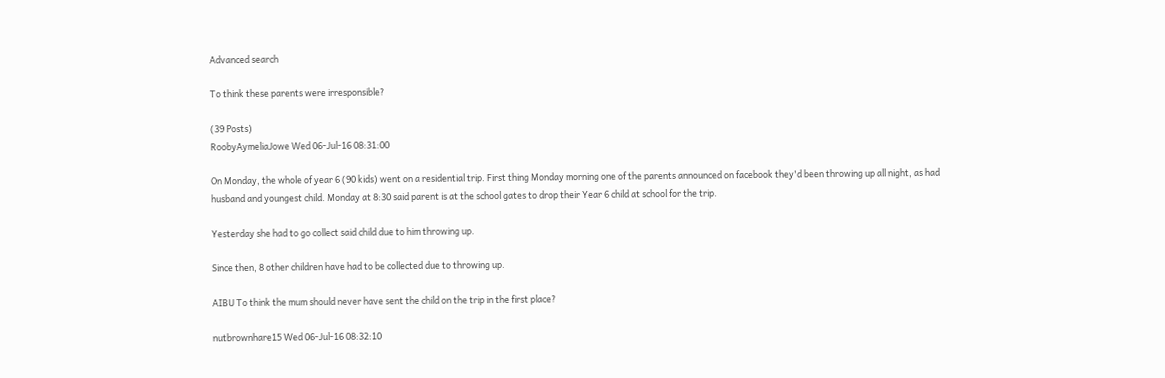Advanced search

To think these parents were irresponsible?

(39 Posts)
RoobyAymeliaJowe Wed 06-Jul-16 08:31:00

On Monday, the whole of year 6 (90 kids) went on a residential trip. First thing Monday morning one of the parents announced on facebook they'd been throwing up all night, as had husband and youngest child. Monday at 8:30 said parent is at the school gates to drop their Year 6 child at school for the trip.

Yesterday she had to go collect said child due to him throwing up.

Since then, 8 other children have had to be collected due to throwing up.

AIBU To think the mum should never have sent the child on the trip in the first place?

nutbrownhare15 Wed 06-Jul-16 08:32:10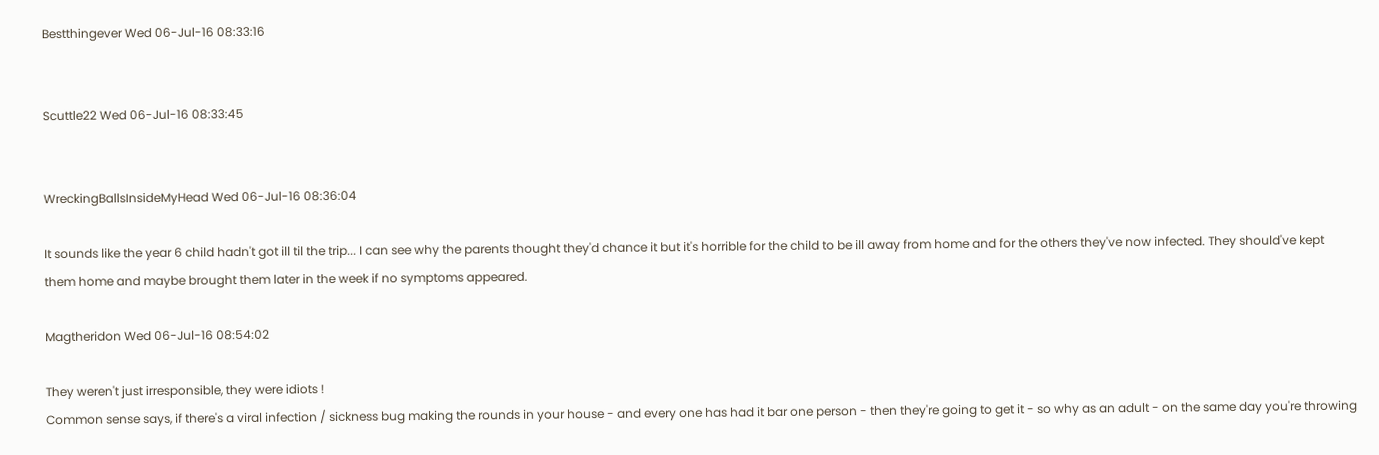Bestthingever Wed 06-Jul-16 08:33:16


Scuttle22 Wed 06-Jul-16 08:33:45


WreckingBallsInsideMyHead Wed 06-Jul-16 08:36:04

It sounds like the year 6 child hadn't got ill til the trip... I can see why the parents thought they'd chance it but it's horrible for the child to be ill away from home and for the others they've now infected. They should've kept them home and maybe brought them later in the week if no symptoms appeared.

Magtheridon Wed 06-Jul-16 08:54:02

They weren't just irresponsible, they were idiots !
Common sense says, if there's a viral infection / sickness bug making the rounds in your house - and every one has had it bar one person - then they're going to get it - so why as an adult - on the same day you're throwing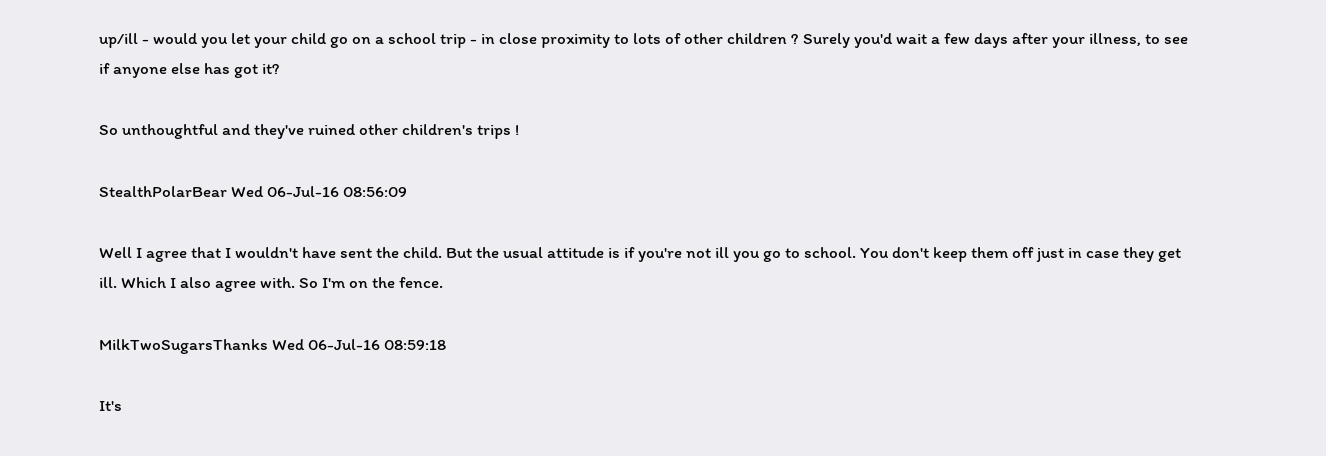up/ill - would you let your child go on a school trip - in close proximity to lots of other children ? Surely you'd wait a few days after your illness, to see if anyone else has got it?

So unthoughtful and they've ruined other children's trips !

StealthPolarBear Wed 06-Jul-16 08:56:09

Well I agree that I wouldn't have sent the child. But the usual attitude is if you're not ill you go to school. You don't keep them off just in case they get ill. Which I also agree with. So I'm on the fence.

MilkTwoSugarsThanks Wed 06-Jul-16 08:59:18

It's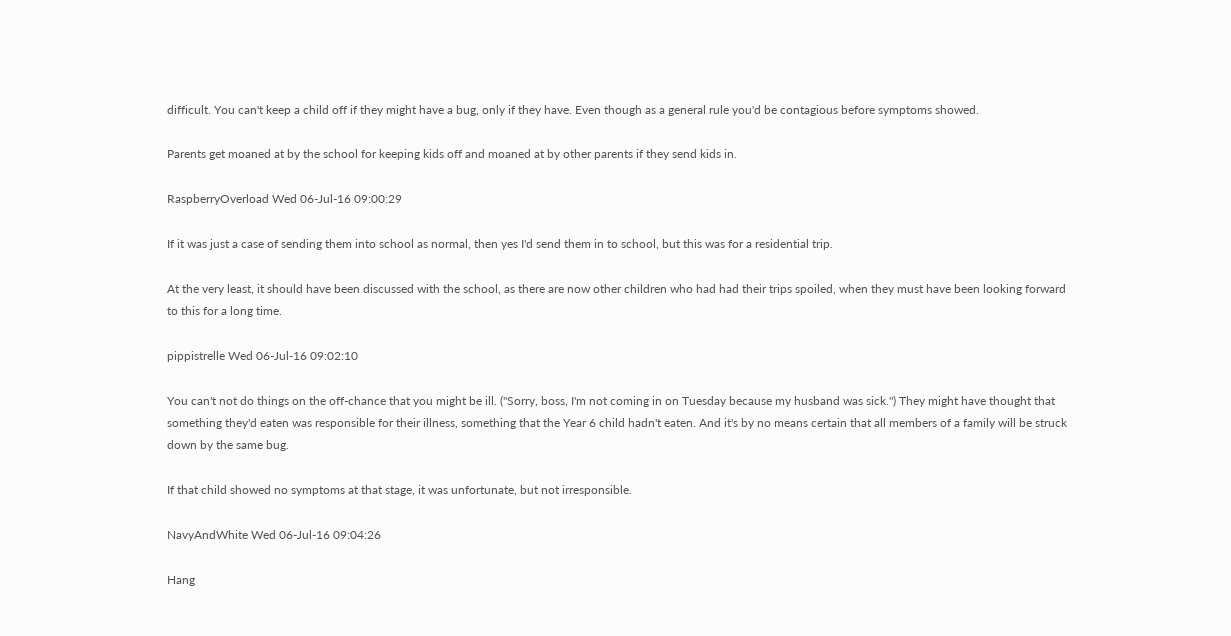difficult. You can't keep a child off if they might have a bug, only if they have. Even though as a general rule you'd be contagious before symptoms showed.

Parents get moaned at by the school for keeping kids off and moaned at by other parents if they send kids in.

RaspberryOverload Wed 06-Jul-16 09:00:29

If it was just a case of sending them into school as normal, then yes I'd send them in to school, but this was for a residential trip.

At the very least, it should have been discussed with the school, as there are now other children who had had their trips spoiled, when they must have been looking forward to this for a long time.

pippistrelle Wed 06-Jul-16 09:02:10

You can't not do things on the off-chance that you might be ill. ("Sorry, boss, I'm not coming in on Tuesday because my husband was sick.") They might have thought that something they'd eaten was responsible for their illness, something that the Year 6 child hadn't eaten. And it's by no means certain that all members of a family will be struck down by the same bug.

If that child showed no symptoms at that stage, it was unfortunate, but not irresponsible.

NavyAndWhite Wed 06-Jul-16 09:04:26

Hang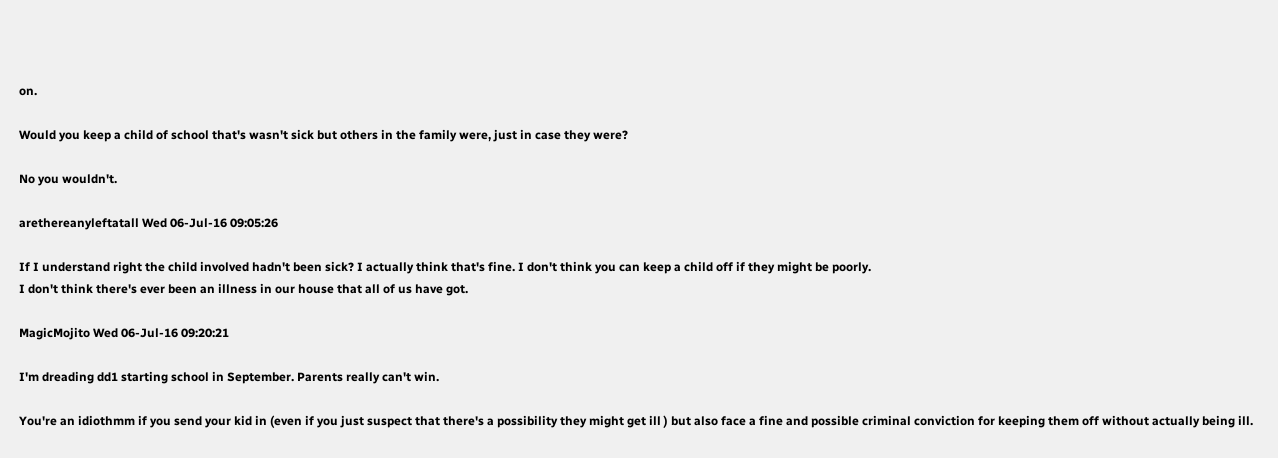on.

Would you keep a child of school that's wasn't sick but others in the family were, just in case they were?

No you wouldn't.

arethereanyleftatall Wed 06-Jul-16 09:05:26

If I understand right the child involved hadn't been sick? I actually think that's fine. I don't think you can keep a child off if they might be poorly.
I don't think there's ever been an illness in our house that all of us have got.

MagicMojito Wed 06-Jul-16 09:20:21

I'm dreading dd1 starting school in September. Parents really can't win.

You're an idiothmm if you send your kid in (even if you just suspect that there's a possibility they might get ill ) but also face a fine and possible criminal conviction for keeping them off without actually being ill.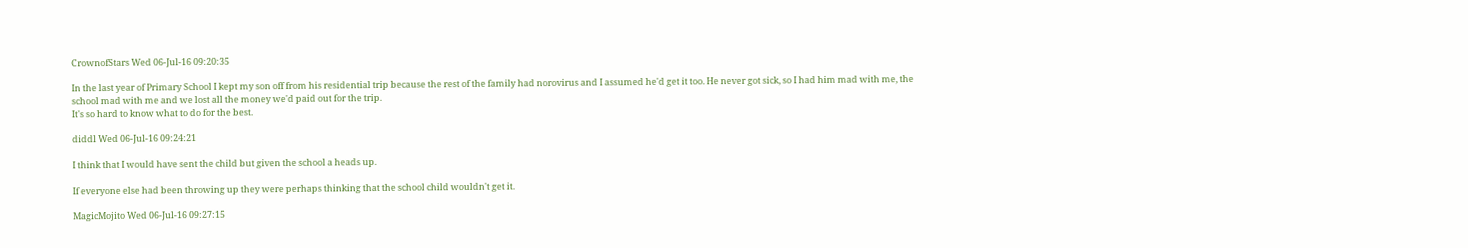CrownofStars Wed 06-Jul-16 09:20:35

In the last year of Primary School I kept my son off from his residential trip because the rest of the family had norovirus and I assumed he'd get it too. He never got sick, so I had him mad with me, the school mad with me and we lost all the money we'd paid out for the trip.
It's so hard to know what to do for the best.

diddl Wed 06-Jul-16 09:24:21

I think that I would have sent the child but given the school a heads up.

If everyone else had been throwing up they were perhaps thinking that the school child wouldn't get it.

MagicMojito Wed 06-Jul-16 09:27:15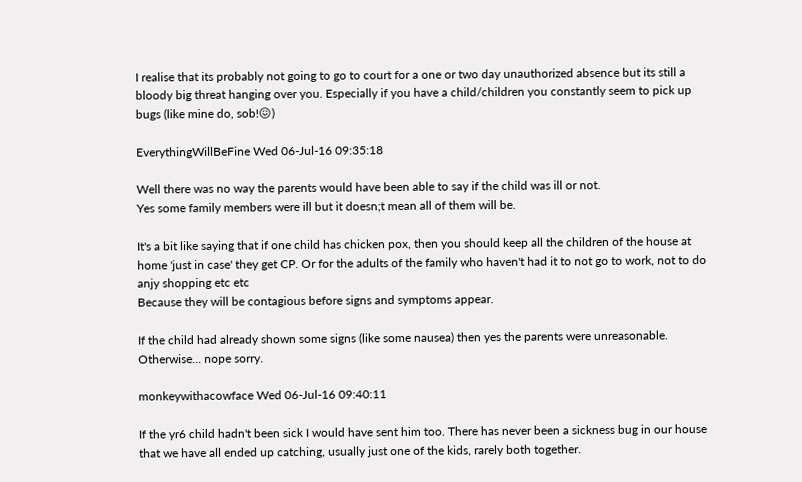I realise that its probably not going to go to court for a one or two day unauthorized absence but its still a bloody big threat hanging over you. Especially if you have a child/children you constantly seem to pick up bugs (like mine do, sob!😖)

EverythingWillBeFine Wed 06-Jul-16 09:35:18

Well there was no way the parents would have been able to say if the child was ill or not.
Yes some family members were ill but it doesn;t mean all of them will be.

It's a bit like saying that if one child has chicken pox, then you should keep all the children of the house at home 'just in case' they get CP. Or for the adults of the family who haven't had it to not go to work, not to do anjy shopping etc etc
Because they will be contagious before signs and symptoms appear.

If the child had already shown some signs (like some nausea) then yes the parents were unreasonable. Otherwise... nope sorry.

monkeywithacowface Wed 06-Jul-16 09:40:11

If the yr6 child hadn't been sick I would have sent him too. There has never been a sickness bug in our house that we have all ended up catching, usually just one of the kids, rarely both together.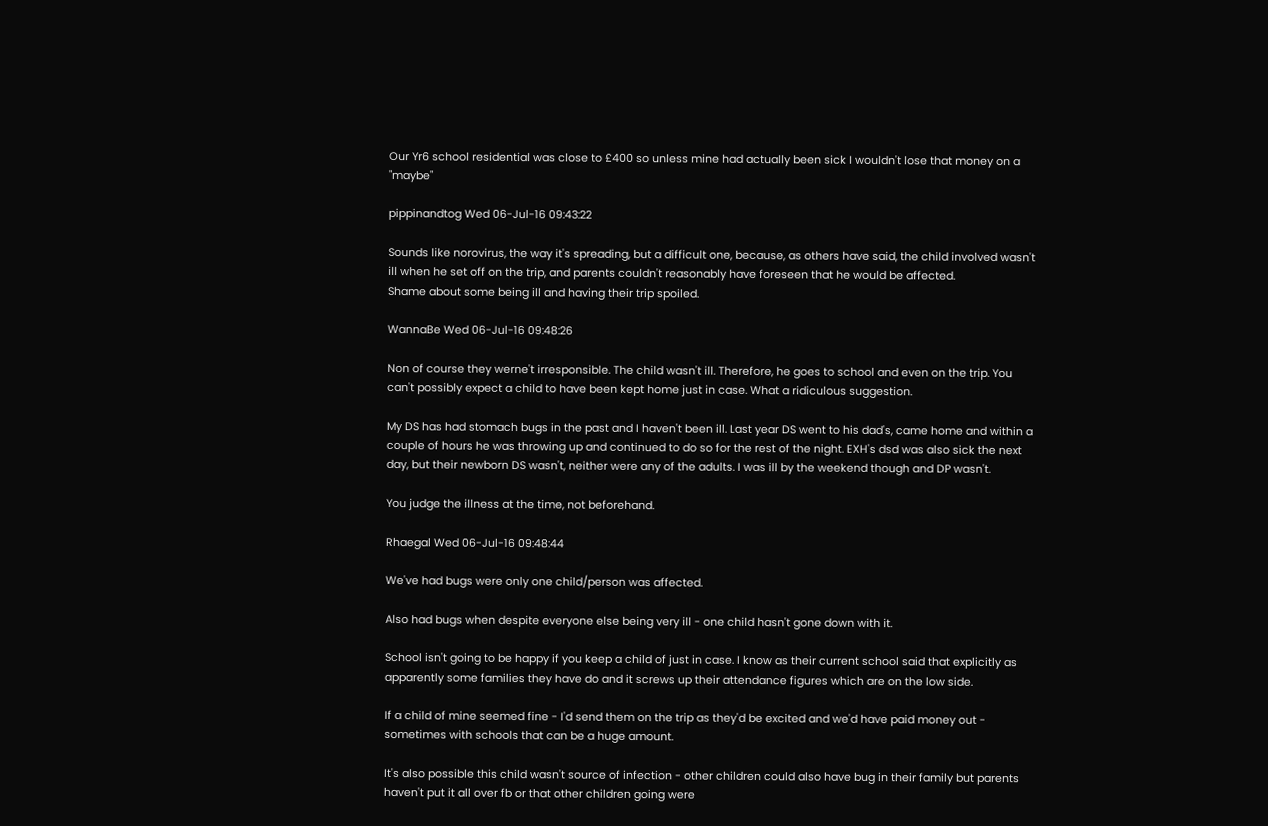Our Yr6 school residential was close to £400 so unless mine had actually been sick I wouldn't lose that money on a "maybe"

pippinandtog Wed 06-Jul-16 09:43:22

Sounds like norovirus, the way it's spreading, but a difficult one, because, as others have said, the child involved wasn't ill when he set off on the trip, and parents couldn't reasonably have foreseen that he would be affected.
Shame about some being ill and having their trip spoiled.

WannaBe Wed 06-Jul-16 09:48:26

Non of course they werne't irresponsible. The child wasn't ill. Therefore, he goes to school and even on the trip. You can't possibly expect a child to have been kept home just in case. What a ridiculous suggestion.

My DS has had stomach bugs in the past and I haven't been ill. Last year DS went to his dad's, came home and within a couple of hours he was throwing up and continued to do so for the rest of the night. EXH's dsd was also sick the next day, but their newborn DS wasn't, neither were any of the adults. I was ill by the weekend though and DP wasn't.

You judge the illness at the time, not beforehand.

Rhaegal Wed 06-Jul-16 09:48:44

We've had bugs were only one child/person was affected.

Also had bugs when despite everyone else being very ill - one child hasn't gone down with it.

School isn't going to be happy if you keep a child of just in case. I know as their current school said that explicitly as apparently some families they have do and it screws up their attendance figures which are on the low side.

If a child of mine seemed fine - I'd send them on the trip as they'd be excited and we'd have paid money out - sometimes with schools that can be a huge amount.

It's also possible this child wasn't source of infection - other children could also have bug in their family but parents haven't put it all over fb or that other children going were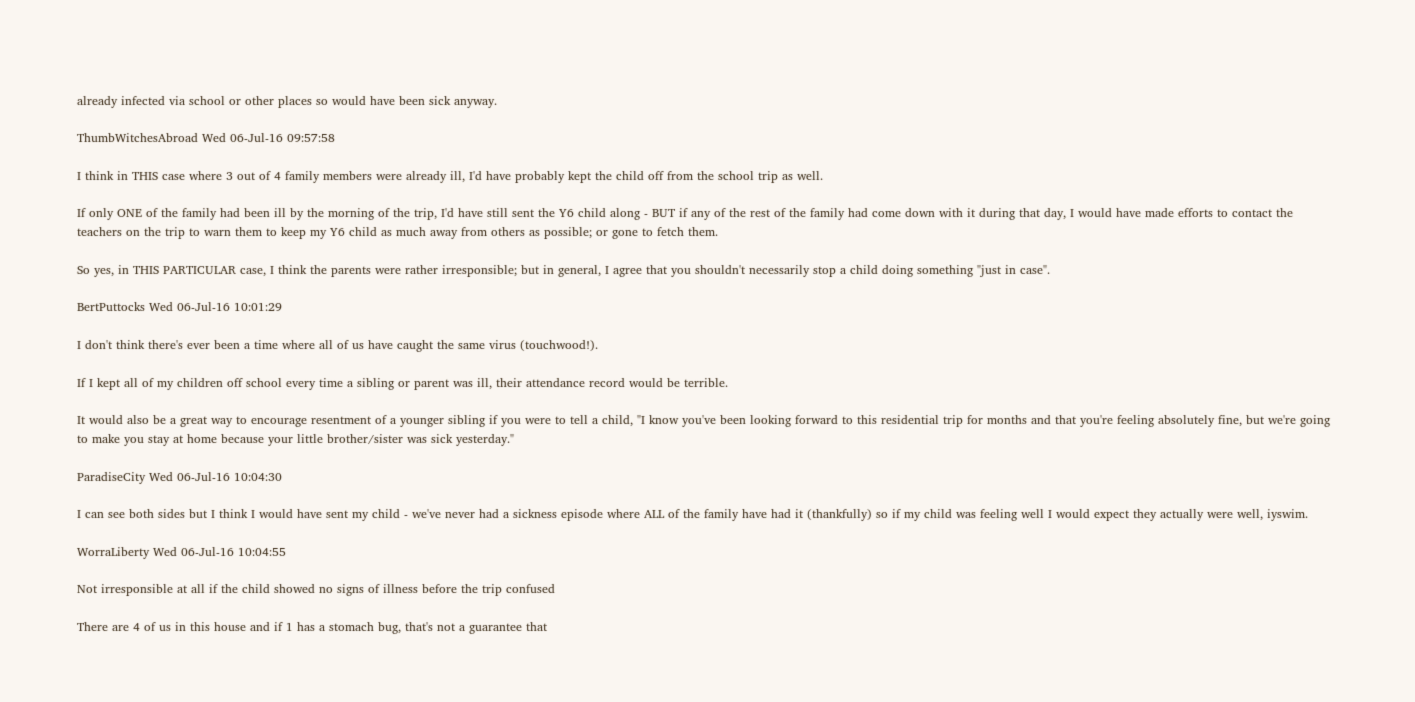already infected via school or other places so would have been sick anyway.

ThumbWitchesAbroad Wed 06-Jul-16 09:57:58

I think in THIS case where 3 out of 4 family members were already ill, I'd have probably kept the child off from the school trip as well.

If only ONE of the family had been ill by the morning of the trip, I'd have still sent the Y6 child along - BUT if any of the rest of the family had come down with it during that day, I would have made efforts to contact the teachers on the trip to warn them to keep my Y6 child as much away from others as possible; or gone to fetch them.

So yes, in THIS PARTICULAR case, I think the parents were rather irresponsible; but in general, I agree that you shouldn't necessarily stop a child doing something "just in case".

BertPuttocks Wed 06-Jul-16 10:01:29

I don't think there's ever been a time where all of us have caught the same virus (touchwood!).

If I kept all of my children off school every time a sibling or parent was ill, their attendance record would be terrible.

It would also be a great way to encourage resentment of a younger sibling if you were to tell a child, "I know you've been looking forward to this residential trip for months and that you're feeling absolutely fine, but we're going to make you stay at home because your little brother/sister was sick yesterday."

ParadiseCity Wed 06-Jul-16 10:04:30

I can see both sides but I think I would have sent my child - we've never had a sickness episode where ALL of the family have had it (thankfully) so if my child was feeling well I would expect they actually were well, iyswim.

WorraLiberty Wed 06-Jul-16 10:04:55

Not irresponsible at all if the child showed no signs of illness before the trip confused

There are 4 of us in this house and if 1 has a stomach bug, that's not a guarantee that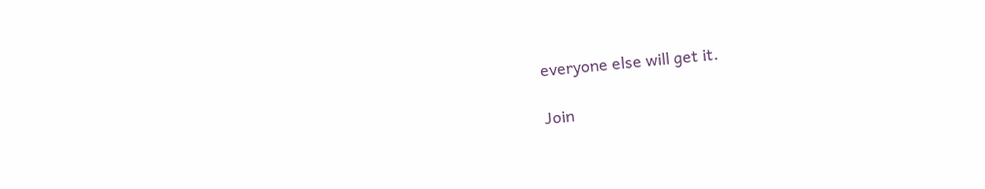everyone else will get it.

Join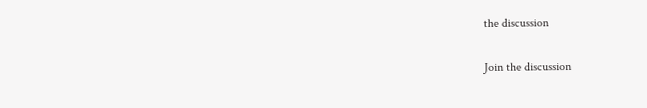the discussion

Join the discussion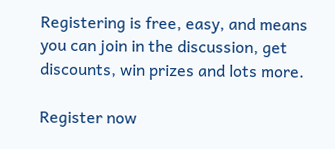Registering is free, easy, and means you can join in the discussion, get discounts, win prizes and lots more.

Register now